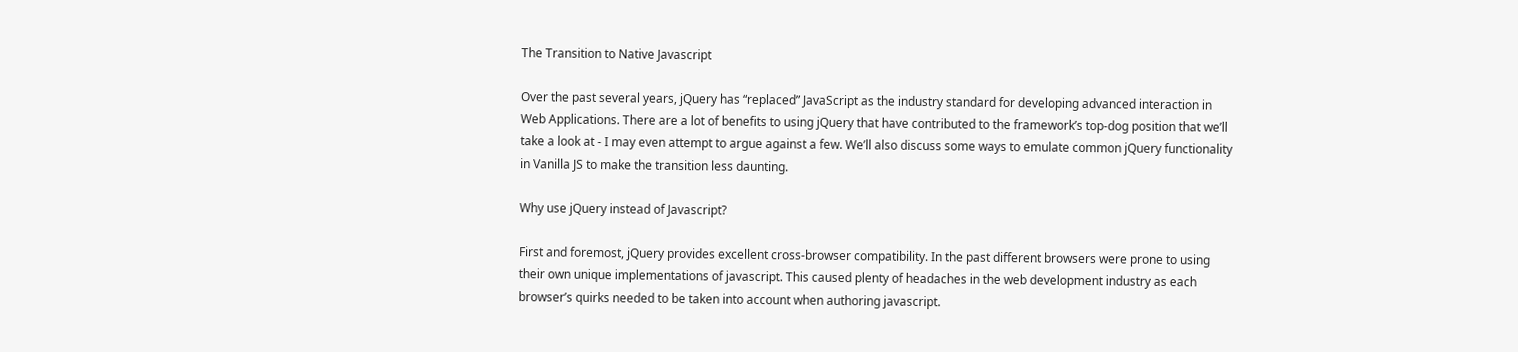The Transition to Native Javascript

Over the past several years, jQuery has “replaced” JavaScript as the industry standard for developing advanced interaction in Web Applications. There are a lot of benefits to using jQuery that have contributed to the framework’s top-dog position that we’ll take a look at - I may even attempt to argue against a few. We’ll also discuss some ways to emulate common jQuery functionality in Vanilla JS to make the transition less daunting.

Why use jQuery instead of Javascript?

First and foremost, jQuery provides excellent cross-browser compatibility. In the past different browsers were prone to using their own unique implementations of javascript. This caused plenty of headaches in the web development industry as each browser’s quirks needed to be taken into account when authoring javascript.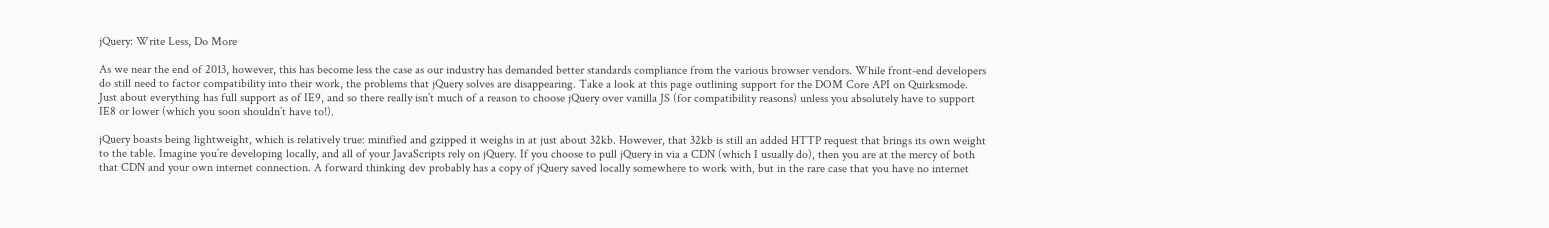jQuery: Write Less, Do More

As we near the end of 2013, however, this has become less the case as our industry has demanded better standards compliance from the various browser vendors. While front-end developers do still need to factor compatibility into their work, the problems that jQuery solves are disappearing. Take a look at this page outlining support for the DOM Core API on Quirksmode. Just about everything has full support as of IE9, and so there really isn’t much of a reason to choose jQuery over vanilla JS (for compatibility reasons) unless you absolutely have to support IE8 or lower (which you soon shouldn’t have to!).

jQuery boasts being lightweight, which is relatively true: minified and gzipped it weighs in at just about 32kb. However, that 32kb is still an added HTTP request that brings its own weight to the table. Imagine you’re developing locally, and all of your JavaScripts rely on jQuery. If you choose to pull jQuery in via a CDN (which I usually do), then you are at the mercy of both that CDN and your own internet connection. A forward thinking dev probably has a copy of jQuery saved locally somewhere to work with, but in the rare case that you have no internet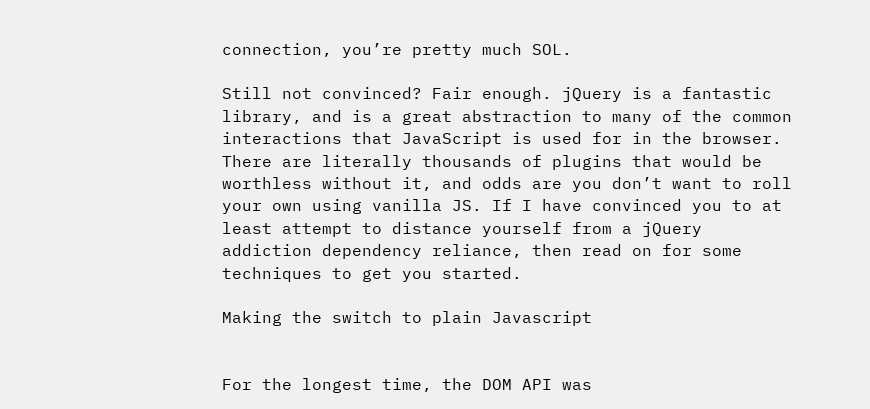connection, you’re pretty much SOL.

Still not convinced? Fair enough. jQuery is a fantastic library, and is a great abstraction to many of the common interactions that JavaScript is used for in the browser. There are literally thousands of plugins that would be worthless without it, and odds are you don’t want to roll your own using vanilla JS. If I have convinced you to at least attempt to distance yourself from a jQuery addiction dependency reliance, then read on for some techniques to get you started.

Making the switch to plain Javascript


For the longest time, the DOM API was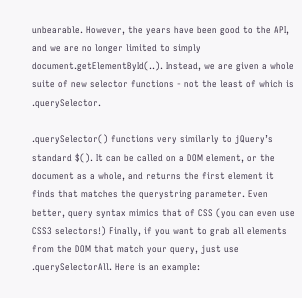unbearable. However, the years have been good to the API, and we are no longer limited to simply document.getElementById(..). Instead, we are given a whole suite of new selector functions - not the least of which is .querySelector.

.querySelector() functions very similarly to jQuery’s standard $(). It can be called on a DOM element, or the document as a whole, and returns the first element it finds that matches the querystring parameter. Even better, query syntax mimics that of CSS (you can even use CSS3 selectors!) Finally, if you want to grab all elements from the DOM that match your query, just use .querySelectorAll. Here is an example: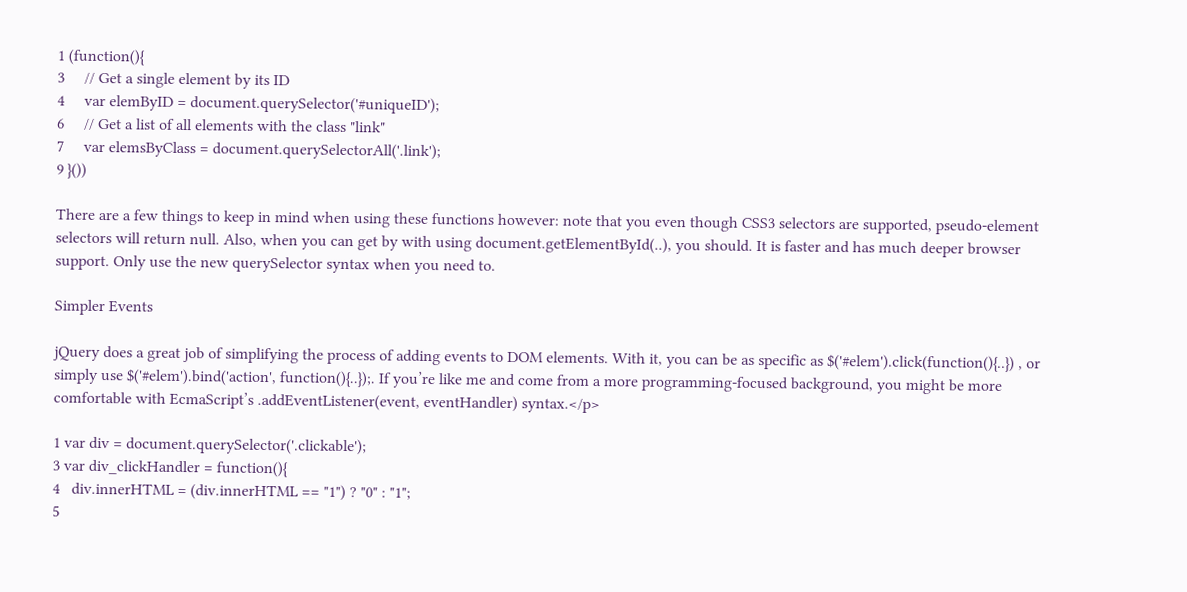1 (function(){
3     // Get a single element by its ID
4     var elemByID = document.querySelector('#uniqueID');
6     // Get a list of all elements with the class "link"
7     var elemsByClass = document.querySelectorAll('.link');
9 }())

There are a few things to keep in mind when using these functions however: note that you even though CSS3 selectors are supported, pseudo-element selectors will return null. Also, when you can get by with using document.getElementById(..), you should. It is faster and has much deeper browser support. Only use the new querySelector syntax when you need to.

Simpler Events

jQuery does a great job of simplifying the process of adding events to DOM elements. With it, you can be as specific as $('#elem').click(function(){..}) , or simply use $('#elem').bind('action', function(){..});. If you’re like me and come from a more programming-focused background, you might be more comfortable with EcmaScript’s .addEventListener(event, eventHandler) syntax.</p>

1 var div = document.querySelector('.clickable');
3 var div_clickHandler = function(){
4   div.innerHTML = (div.innerHTML == "1") ? "0" : "1";
5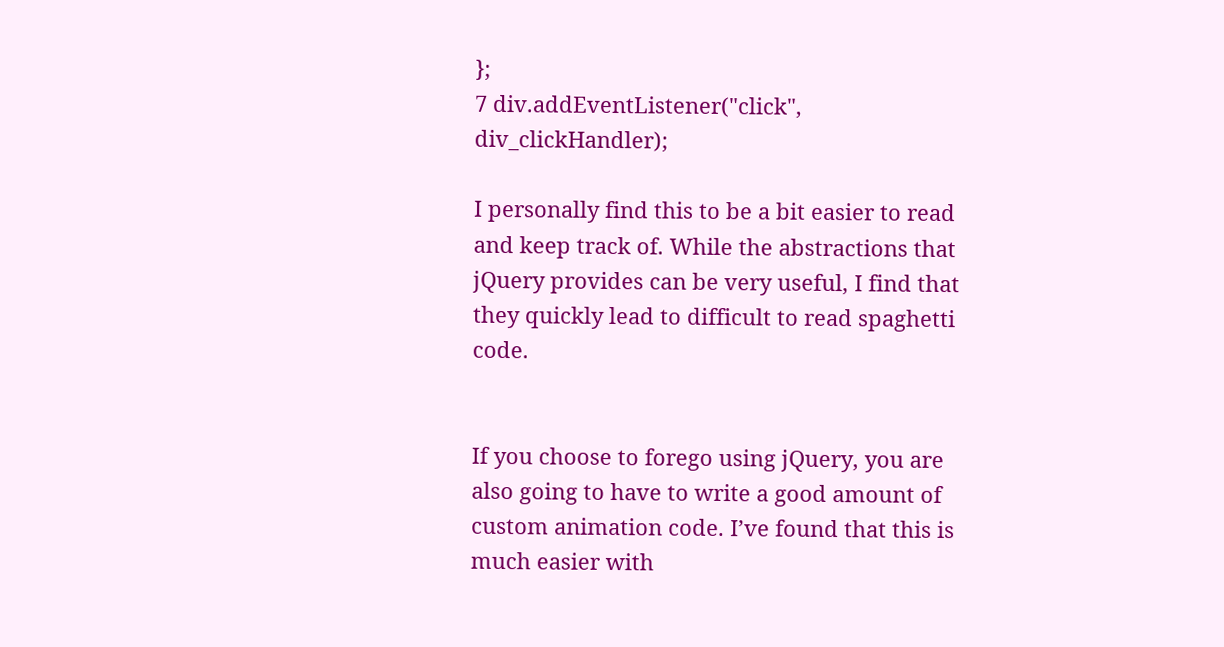};
7 div.addEventListener("click", div_clickHandler);

I personally find this to be a bit easier to read and keep track of. While the abstractions that jQuery provides can be very useful, I find that they quickly lead to difficult to read spaghetti code.


If you choose to forego using jQuery, you are also going to have to write a good amount of custom animation code. I’ve found that this is much easier with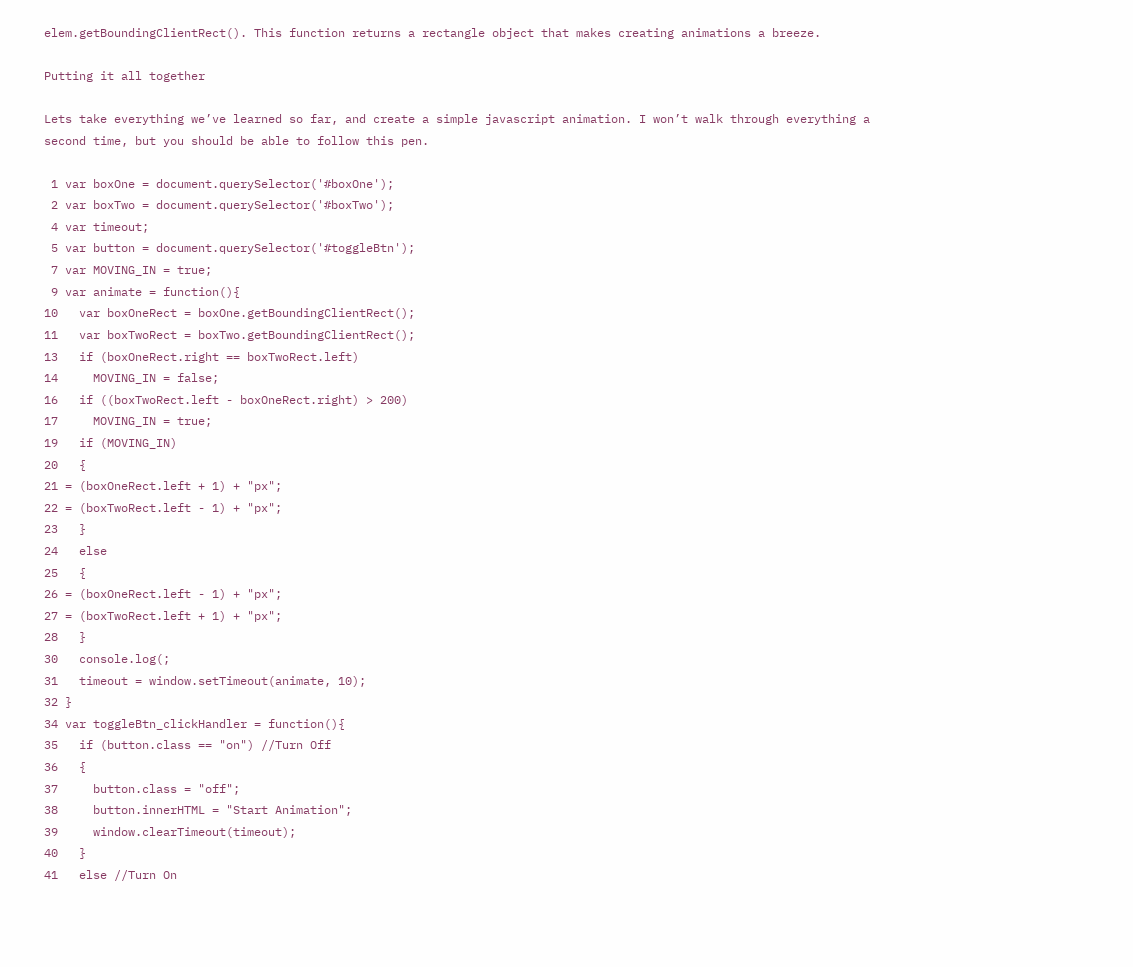elem.getBoundingClientRect(). This function returns a rectangle object that makes creating animations a breeze.

Putting it all together

Lets take everything we’ve learned so far, and create a simple javascript animation. I won’t walk through everything a second time, but you should be able to follow this pen.

 1 var boxOne = document.querySelector('#boxOne');
 2 var boxTwo = document.querySelector('#boxTwo');
 4 var timeout;
 5 var button = document.querySelector('#toggleBtn');
 7 var MOVING_IN = true;
 9 var animate = function(){
10   var boxOneRect = boxOne.getBoundingClientRect();
11   var boxTwoRect = boxTwo.getBoundingClientRect();
13   if (boxOneRect.right == boxTwoRect.left)
14     MOVING_IN = false;
16   if ((boxTwoRect.left - boxOneRect.right) > 200)
17     MOVING_IN = true;
19   if (MOVING_IN)
20   {
21 = (boxOneRect.left + 1) + "px";
22 = (boxTwoRect.left - 1) + "px";
23   }
24   else
25   {
26 = (boxOneRect.left - 1) + "px";
27 = (boxTwoRect.left + 1) + "px";
28   }
30   console.log(;
31   timeout = window.setTimeout(animate, 10);
32 }
34 var toggleBtn_clickHandler = function(){
35   if (button.class == "on") //Turn Off
36   {
37     button.class = "off";
38     button.innerHTML = "Start Animation";
39     window.clearTimeout(timeout);
40   }
41   else //Turn On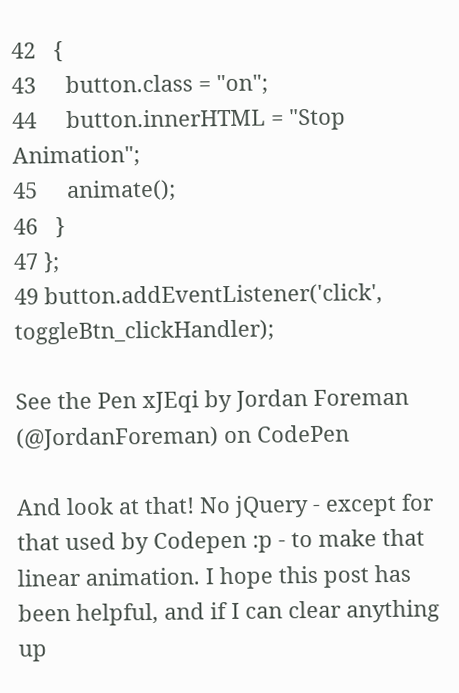42   {
43     button.class = "on";
44     button.innerHTML = "Stop Animation";
45     animate();
46   }
47 };
49 button.addEventListener('click', toggleBtn_clickHandler);

See the Pen xJEqi by Jordan Foreman (@JordanForeman) on CodePen

And look at that! No jQuery - except for that used by Codepen :p - to make that linear animation. I hope this post has been helpful, and if I can clear anything up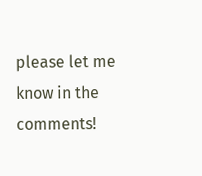please let me know in the comments!